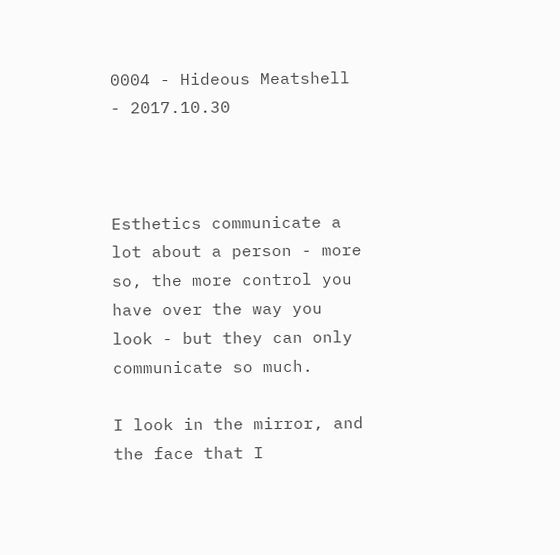0004 - Hideous Meatshell - 2017.10.30



Esthetics communicate a lot about a person - more so, the more control you have over the way you look - but they can only communicate so much.

I look in the mirror, and the face that I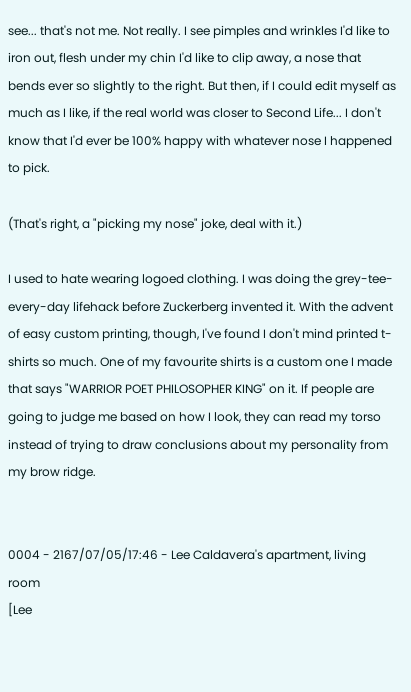see... that's not me. Not really. I see pimples and wrinkles I'd like to iron out, flesh under my chin I'd like to clip away, a nose that bends ever so slightly to the right. But then, if I could edit myself as much as I like, if the real world was closer to Second Life... I don't know that I'd ever be 100% happy with whatever nose I happened to pick.

(That's right, a "picking my nose" joke, deal with it.)

I used to hate wearing logoed clothing. I was doing the grey-tee-every-day lifehack before Zuckerberg invented it. With the advent of easy custom printing, though, I've found I don't mind printed t-shirts so much. One of my favourite shirts is a custom one I made that says "WARRIOR POET PHILOSOPHER KING" on it. If people are going to judge me based on how I look, they can read my torso instead of trying to draw conclusions about my personality from my brow ridge.


0004 - 2167/07/05/17:46 - Lee Caldavera's apartment, living room
[Lee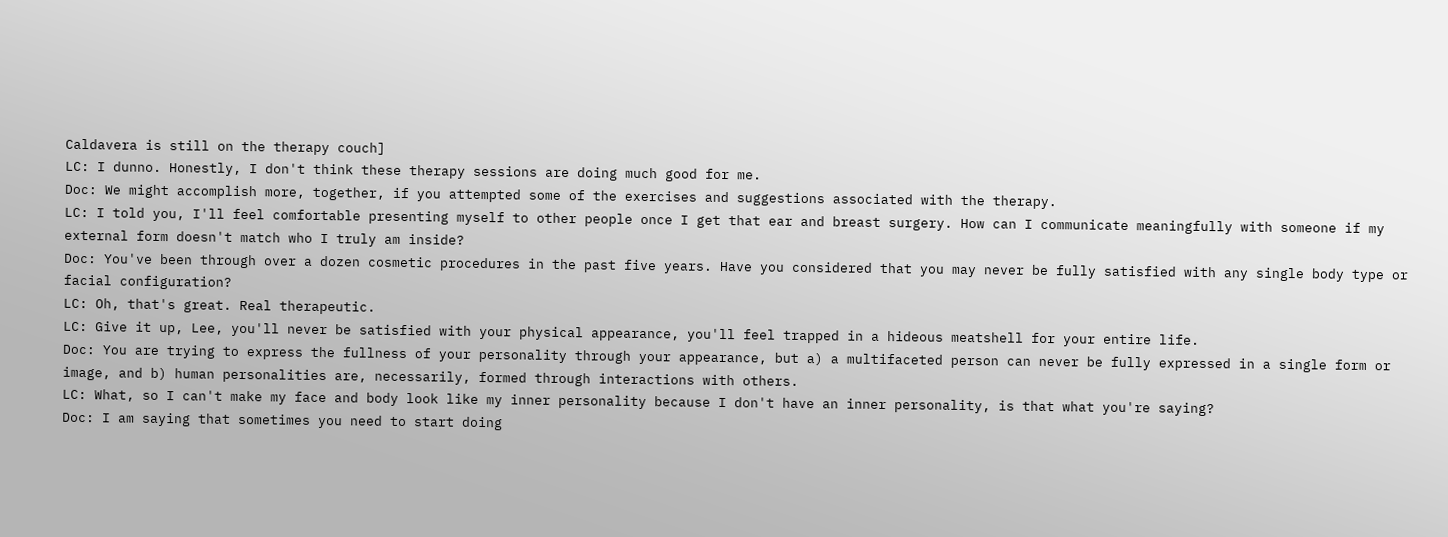Caldavera is still on the therapy couch]
LC: I dunno. Honestly, I don't think these therapy sessions are doing much good for me.
Doc: We might accomplish more, together, if you attempted some of the exercises and suggestions associated with the therapy.
LC: I told you, I'll feel comfortable presenting myself to other people once I get that ear and breast surgery. How can I communicate meaningfully with someone if my external form doesn't match who I truly am inside?
Doc: You've been through over a dozen cosmetic procedures in the past five years. Have you considered that you may never be fully satisfied with any single body type or facial configuration?
LC: Oh, that's great. Real therapeutic.
LC: Give it up, Lee, you'll never be satisfied with your physical appearance, you'll feel trapped in a hideous meatshell for your entire life.
Doc: You are trying to express the fullness of your personality through your appearance, but a) a multifaceted person can never be fully expressed in a single form or image, and b) human personalities are, necessarily, formed through interactions with others.
LC: What, so I can't make my face and body look like my inner personality because I don't have an inner personality, is that what you're saying?
Doc: I am saying that sometimes you need to start doing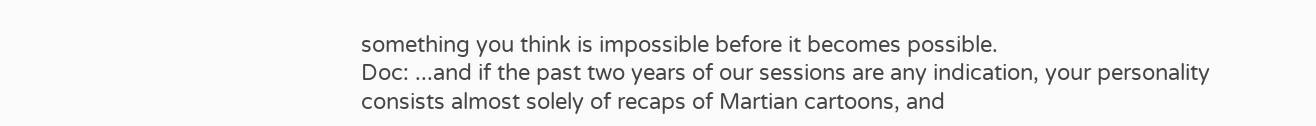something you think is impossible before it becomes possible.
Doc: ...and if the past two years of our sessions are any indication, your personality consists almost solely of recaps of Martian cartoons, and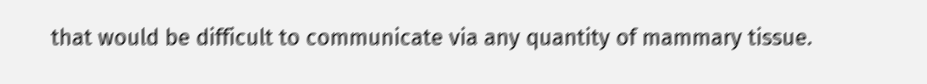that would be difficult to communicate via any quantity of mammary tissue.